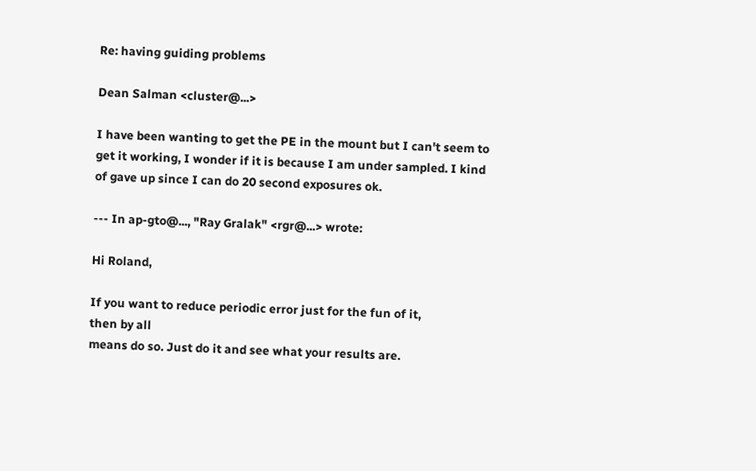Re: having guiding problems

Dean Salman <cluster@...>

I have been wanting to get the PE in the mount but I can't seem to
get it working, I wonder if it is because I am under sampled. I kind
of gave up since I can do 20 second exposures ok.

--- In ap-gto@..., "Ray Gralak" <rgr@...> wrote:

Hi Roland,

If you want to reduce periodic error just for the fun of it,
then by all
means do so. Just do it and see what your results are.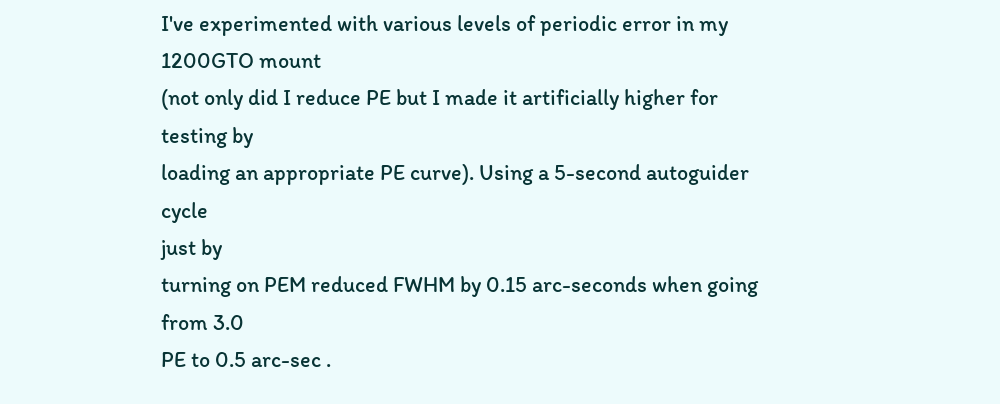I've experimented with various levels of periodic error in my
1200GTO mount
(not only did I reduce PE but I made it artificially higher for
testing by
loading an appropriate PE curve). Using a 5-second autoguider cycle
just by
turning on PEM reduced FWHM by 0.15 arc-seconds when going from 3.0
PE to 0.5 arc-sec .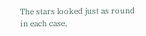The stars looked just as round in each case,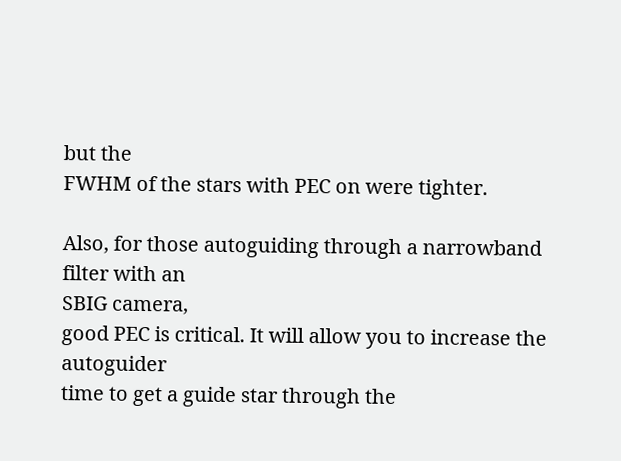but the
FWHM of the stars with PEC on were tighter.

Also, for those autoguiding through a narrowband filter with an
SBIG camera,
good PEC is critical. It will allow you to increase the autoguider
time to get a guide star through the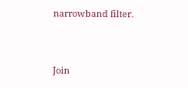narrowband filter.


Join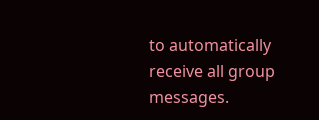to automatically receive all group messages.